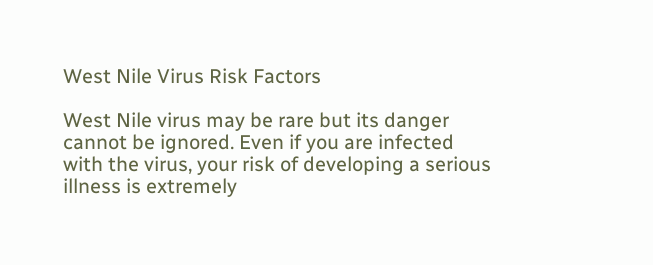West Nile Virus Risk Factors

West Nile virus may be rare but its danger cannot be ignored. Even if you are infected with the virus, your risk of developing a serious illness is extremely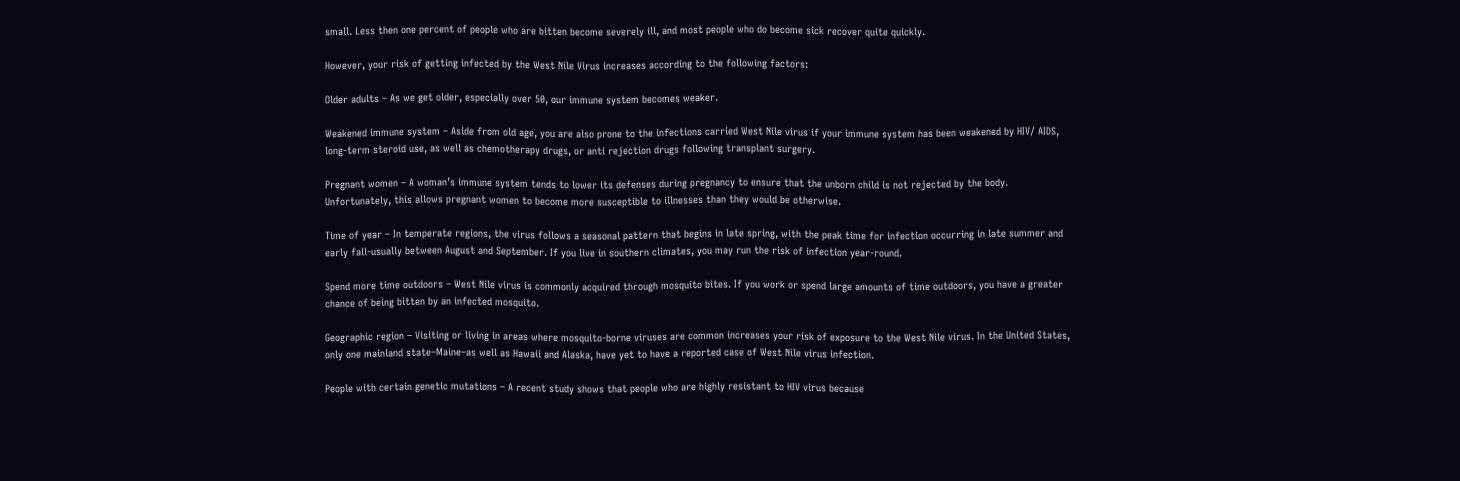small. Less then one percent of people who are bitten become severely ill, and most people who do become sick recover quite quickly.

However, your risk of getting infected by the West Nile Virus increases according to the following factors:

Older adults – As we get older, especially over 50, our immune system becomes weaker.

Weakened immune system – Aside from old age, you are also prone to the infections carried West Nile virus if your immune system has been weakened by HIV/ AIDS, long-term steroid use, as well as chemotherapy drugs, or anti rejection drugs following transplant surgery.

Pregnant women – A woman’s immune system tends to lower its defenses during pregnancy to ensure that the unborn child is not rejected by the body. Unfortunately, this allows pregnant women to become more susceptible to illnesses than they would be otherwise.

Time of year – In temperate regions, the virus follows a seasonal pattern that begins in late spring, with the peak time for infection occurring in late summer and early fall-usually between August and September. If you live in southern climates, you may run the risk of infection year-round.

Spend more time outdoors – West Nile virus is commonly acquired through mosquito bites. If you work or spend large amounts of time outdoors, you have a greater chance of being bitten by an infected mosquito.

Geographic region – Visiting or living in areas where mosquito-borne viruses are common increases your risk of exposure to the West Nile virus. In the United States, only one mainland state–Maine–as well as Hawaii and Alaska, have yet to have a reported case of West Nile virus infection.

People with certain genetic mutations – A recent study shows that people who are highly resistant to HIV virus because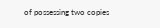of possessing two copies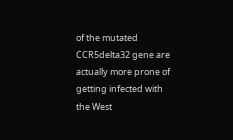of the mutated CCR5delta32 gene are actually more prone of getting infected with the West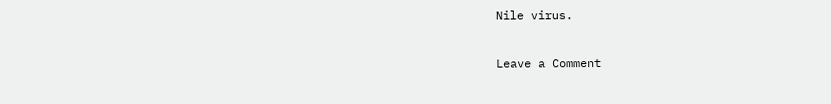Nile virus.

Leave a Comment